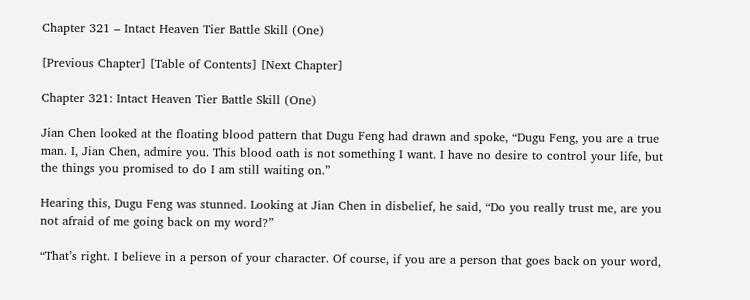Chapter 321 – Intact Heaven Tier Battle Skill (One)

[Previous Chapter] [Table of Contents] [Next Chapter]

Chapter 321: Intact Heaven Tier Battle Skill (One)

Jian Chen looked at the floating blood pattern that Dugu Feng had drawn and spoke, “Dugu Feng, you are a true man. I, Jian Chen, admire you. This blood oath is not something I want. I have no desire to control your life, but the things you promised to do I am still waiting on.”

Hearing this, Dugu Feng was stunned. Looking at Jian Chen in disbelief, he said, “Do you really trust me, are you not afraid of me going back on my word?”

“That’s right. I believe in a person of your character. Of course, if you are a person that goes back on your word,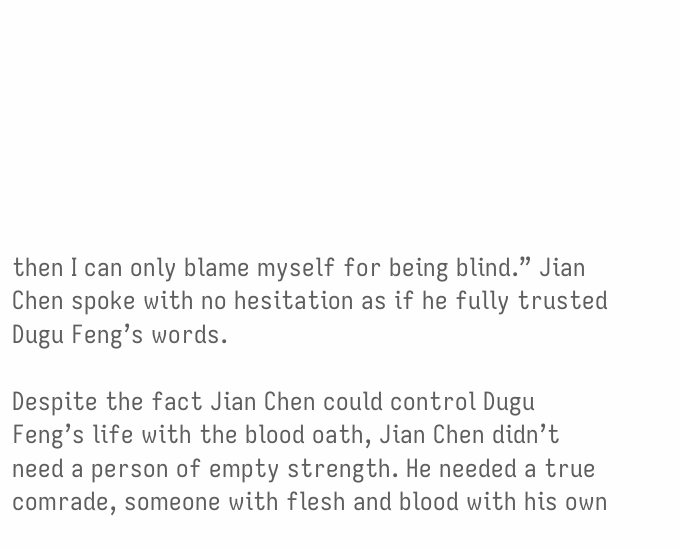then I can only blame myself for being blind.” Jian Chen spoke with no hesitation as if he fully trusted Dugu Feng’s words.

Despite the fact Jian Chen could control Dugu Feng’s life with the blood oath, Jian Chen didn’t need a person of empty strength. He needed a true comrade, someone with flesh and blood with his own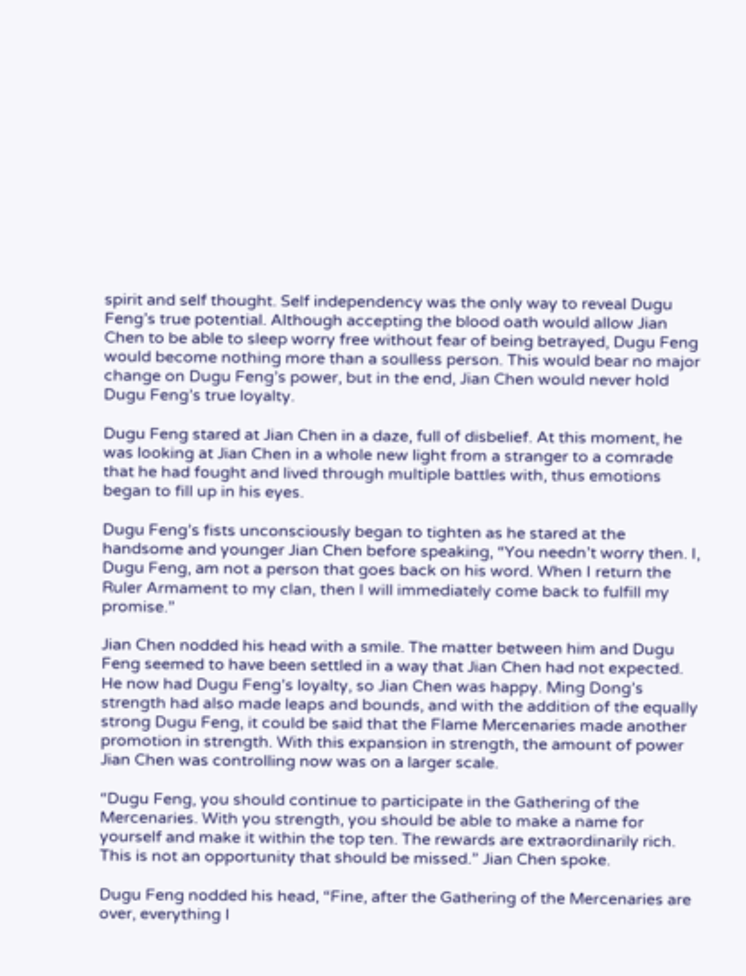spirit and self thought. Self independency was the only way to reveal Dugu Feng’s true potential. Although accepting the blood oath would allow Jian Chen to be able to sleep worry free without fear of being betrayed, Dugu Feng would become nothing more than a soulless person. This would bear no major change on Dugu Feng’s power, but in the end, Jian Chen would never hold Dugu Feng’s true loyalty.

Dugu Feng stared at Jian Chen in a daze, full of disbelief. At this moment, he was looking at Jian Chen in a whole new light from a stranger to a comrade that he had fought and lived through multiple battles with, thus emotions began to fill up in his eyes.

Dugu Feng’s fists unconsciously began to tighten as he stared at the handsome and younger Jian Chen before speaking, “You needn’t worry then. I, Dugu Feng, am not a person that goes back on his word. When I return the Ruler Armament to my clan, then I will immediately come back to fulfill my promise.”

Jian Chen nodded his head with a smile. The matter between him and Dugu Feng seemed to have been settled in a way that Jian Chen had not expected. He now had Dugu Feng’s loyalty, so Jian Chen was happy. Ming Dong’s strength had also made leaps and bounds, and with the addition of the equally strong Dugu Feng, it could be said that the Flame Mercenaries made another promotion in strength. With this expansion in strength, the amount of power Jian Chen was controlling now was on a larger scale.

“Dugu Feng, you should continue to participate in the Gathering of the Mercenaries. With you strength, you should be able to make a name for yourself and make it within the top ten. The rewards are extraordinarily rich. This is not an opportunity that should be missed.” Jian Chen spoke.

Dugu Feng nodded his head, “Fine, after the Gathering of the Mercenaries are over, everything I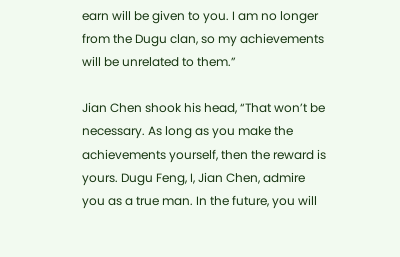earn will be given to you. I am no longer from the Dugu clan, so my achievements will be unrelated to them.”

Jian Chen shook his head, “That won’t be necessary. As long as you make the achievements yourself, then the reward is yours. Dugu Feng, I, Jian Chen, admire you as a true man. In the future, you will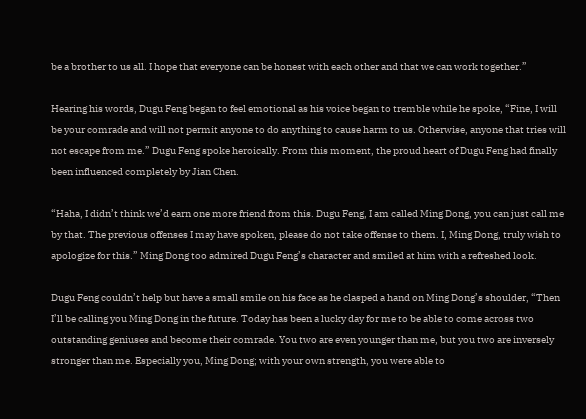be a brother to us all. I hope that everyone can be honest with each other and that we can work together.”

Hearing his words, Dugu Feng began to feel emotional as his voice began to tremble while he spoke, “Fine, I will be your comrade and will not permit anyone to do anything to cause harm to us. Otherwise, anyone that tries will not escape from me.” Dugu Feng spoke heroically. From this moment, the proud heart of Dugu Feng had finally been influenced completely by Jian Chen.

“Haha, I didn’t think we’d earn one more friend from this. Dugu Feng, I am called Ming Dong, you can just call me by that. The previous offenses I may have spoken, please do not take offense to them. I, Ming Dong, truly wish to apologize for this.” Ming Dong too admired Dugu Feng’s character and smiled at him with a refreshed look.

Dugu Feng couldn’t help but have a small smile on his face as he clasped a hand on Ming Dong’s shoulder, “Then I’ll be calling you Ming Dong in the future. Today has been a lucky day for me to be able to come across two outstanding geniuses and become their comrade. You two are even younger than me, but you two are inversely stronger than me. Especially you, Ming Dong; with your own strength, you were able to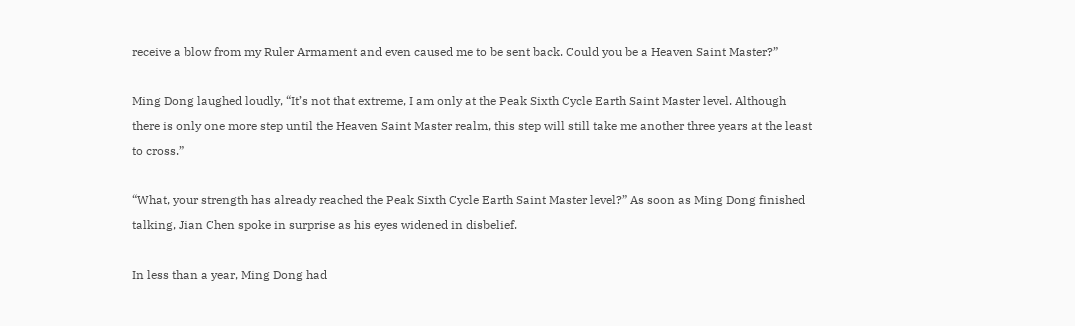receive a blow from my Ruler Armament and even caused me to be sent back. Could you be a Heaven Saint Master?”

Ming Dong laughed loudly, “It’s not that extreme, I am only at the Peak Sixth Cycle Earth Saint Master level. Although there is only one more step until the Heaven Saint Master realm, this step will still take me another three years at the least to cross.”

“What, your strength has already reached the Peak Sixth Cycle Earth Saint Master level?” As soon as Ming Dong finished talking, Jian Chen spoke in surprise as his eyes widened in disbelief.

In less than a year, Ming Dong had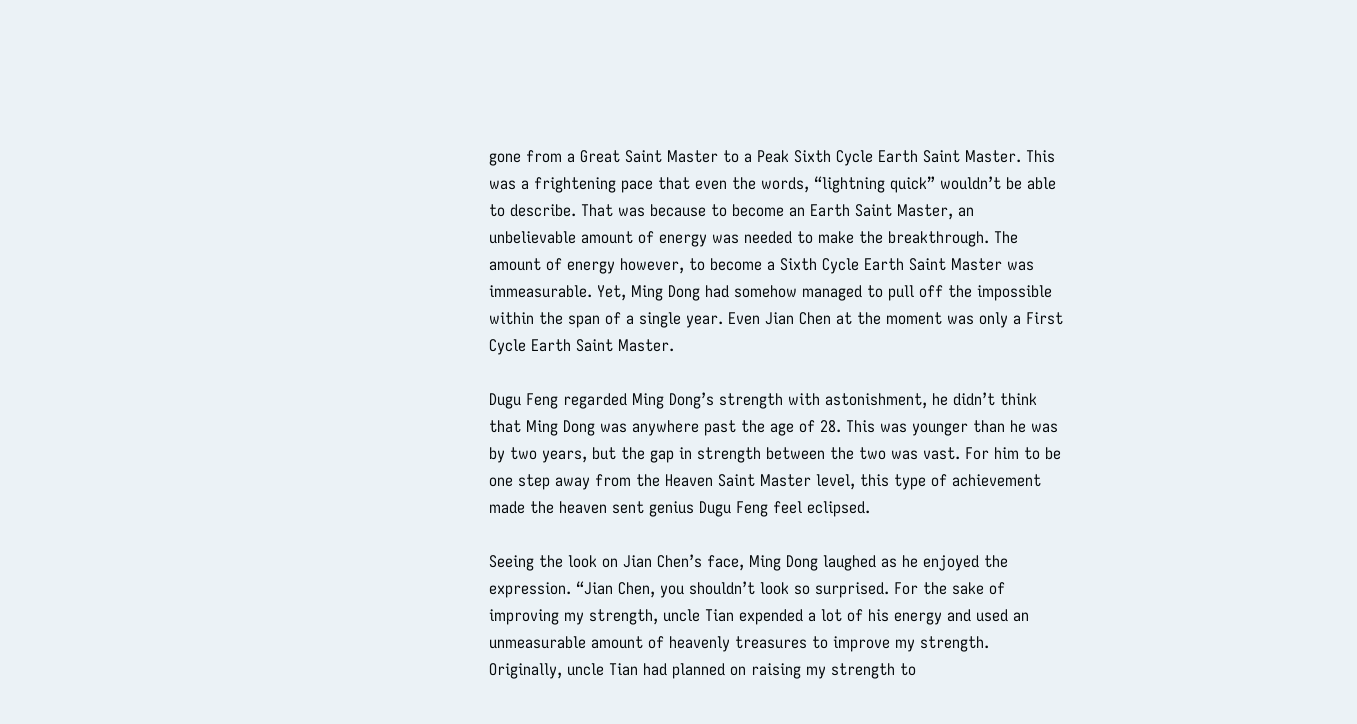gone from a Great Saint Master to a Peak Sixth Cycle Earth Saint Master. This was a frightening pace that even the words, “lightning quick” wouldn’t be able to describe. That was because to become an Earth Saint Master, an unbelievable amount of energy was needed to make the breakthrough. The amount of energy however, to become a Sixth Cycle Earth Saint Master was immeasurable. Yet, Ming Dong had somehow managed to pull off the impossible within the span of a single year. Even Jian Chen at the moment was only a First Cycle Earth Saint Master.

Dugu Feng regarded Ming Dong’s strength with astonishment, he didn’t think that Ming Dong was anywhere past the age of 28. This was younger than he was by two years, but the gap in strength between the two was vast. For him to be one step away from the Heaven Saint Master level, this type of achievement made the heaven sent genius Dugu Feng feel eclipsed.

Seeing the look on Jian Chen’s face, Ming Dong laughed as he enjoyed the expression. “Jian Chen, you shouldn’t look so surprised. For the sake of improving my strength, uncle Tian expended a lot of his energy and used an unmeasurable amount of heavenly treasures to improve my strength. Originally, uncle Tian had planned on raising my strength to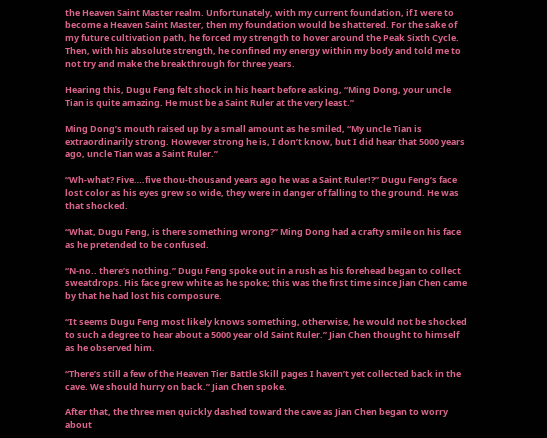the Heaven Saint Master realm. Unfortunately, with my current foundation, if I were to become a Heaven Saint Master, then my foundation would be shattered. For the sake of my future cultivation path, he forced my strength to hover around the Peak Sixth Cycle. Then, with his absolute strength, he confined my energy within my body and told me to not try and make the breakthrough for three years.

Hearing this, Dugu Feng felt shock in his heart before asking, “Ming Dong, your uncle Tian is quite amazing. He must be a Saint Ruler at the very least.”

Ming Dong’s mouth raised up by a small amount as he smiled, “My uncle Tian is extraordinarily strong. However strong he is, I don’t know, but I did hear that 5000 years ago, uncle Tian was a Saint Ruler.”

“Wh-what? Five….five thou-thousand years ago he was a Saint Ruler!?” Dugu Feng’s face lost color as his eyes grew so wide, they were in danger of falling to the ground. He was that shocked.

“What, Dugu Feng, is there something wrong?” Ming Dong had a crafty smile on his face as he pretended to be confused.

“N-no.. there’s nothing.” Dugu Feng spoke out in a rush as his forehead began to collect sweatdrops. His face grew white as he spoke; this was the first time since Jian Chen came by that he had lost his composure.

“It seems Dugu Feng most likely knows something, otherwise, he would not be shocked to such a degree to hear about a 5000 year old Saint Ruler.” Jian Chen thought to himself as he observed him.

“There’s still a few of the Heaven Tier Battle Skill pages I haven’t yet collected back in the cave. We should hurry on back.” Jian Chen spoke.

After that, the three men quickly dashed toward the cave as Jian Chen began to worry about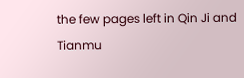the few pages left in Qin Ji and Tianmu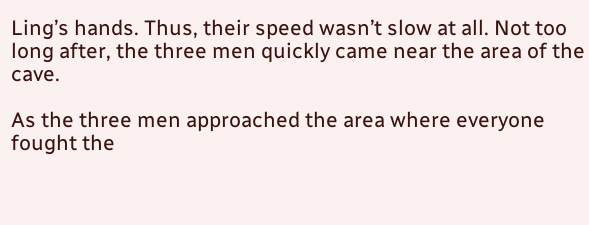Ling’s hands. Thus, their speed wasn’t slow at all. Not too long after, the three men quickly came near the area of the cave.

As the three men approached the area where everyone fought the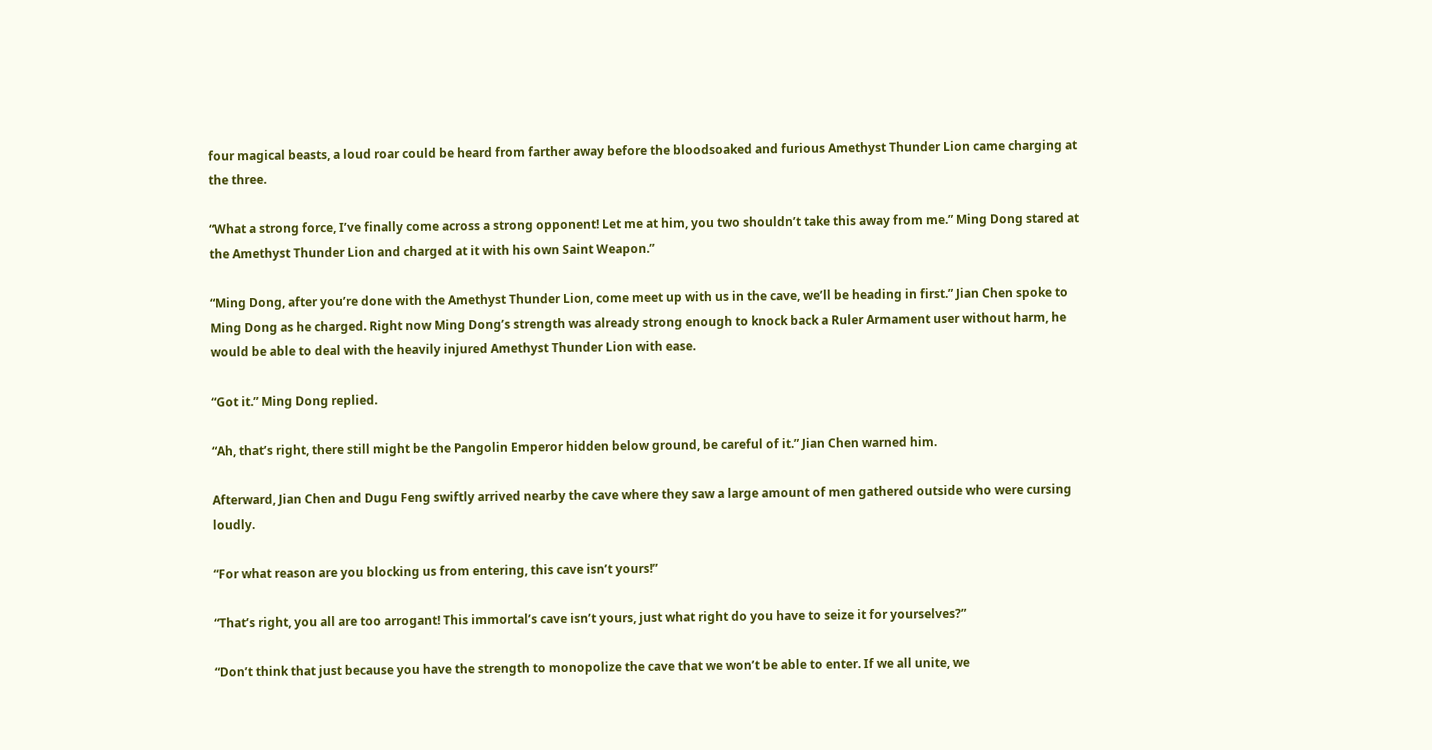four magical beasts, a loud roar could be heard from farther away before the bloodsoaked and furious Amethyst Thunder Lion came charging at the three.

“What a strong force, I’ve finally come across a strong opponent! Let me at him, you two shouldn’t take this away from me.” Ming Dong stared at the Amethyst Thunder Lion and charged at it with his own Saint Weapon.”

“Ming Dong, after you’re done with the Amethyst Thunder Lion, come meet up with us in the cave, we’ll be heading in first.” Jian Chen spoke to Ming Dong as he charged. Right now Ming Dong’s strength was already strong enough to knock back a Ruler Armament user without harm, he would be able to deal with the heavily injured Amethyst Thunder Lion with ease.

“Got it.” Ming Dong replied.

“Ah, that’s right, there still might be the Pangolin Emperor hidden below ground, be careful of it.” Jian Chen warned him.

Afterward, Jian Chen and Dugu Feng swiftly arrived nearby the cave where they saw a large amount of men gathered outside who were cursing loudly.

“For what reason are you blocking us from entering, this cave isn’t yours!”

“That’s right, you all are too arrogant! This immortal’s cave isn’t yours, just what right do you have to seize it for yourselves?”

“Don’t think that just because you have the strength to monopolize the cave that we won’t be able to enter. If we all unite, we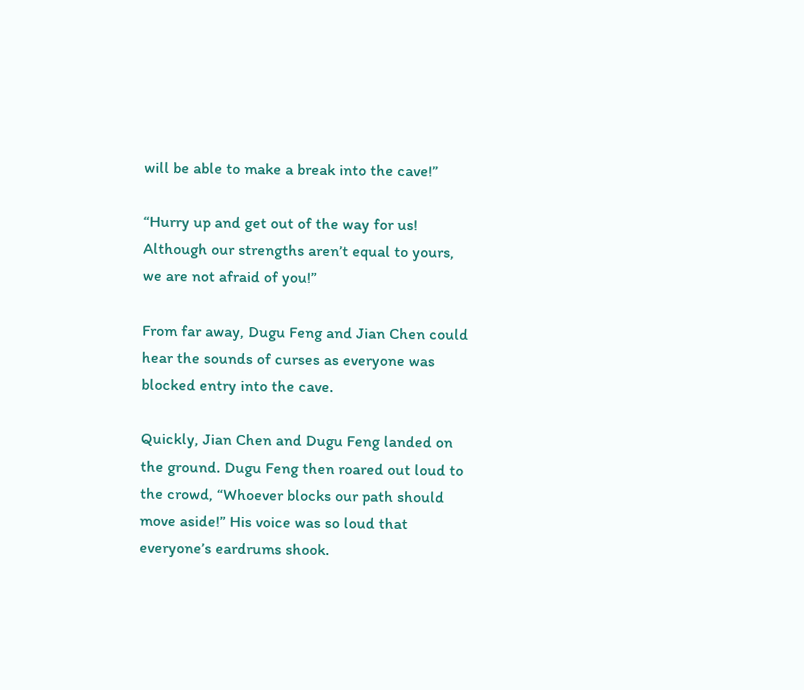will be able to make a break into the cave!”

“Hurry up and get out of the way for us! Although our strengths aren’t equal to yours, we are not afraid of you!”

From far away, Dugu Feng and Jian Chen could hear the sounds of curses as everyone was blocked entry into the cave.

Quickly, Jian Chen and Dugu Feng landed on the ground. Dugu Feng then roared out loud to the crowd, “Whoever blocks our path should move aside!” His voice was so loud that everyone’s eardrums shook.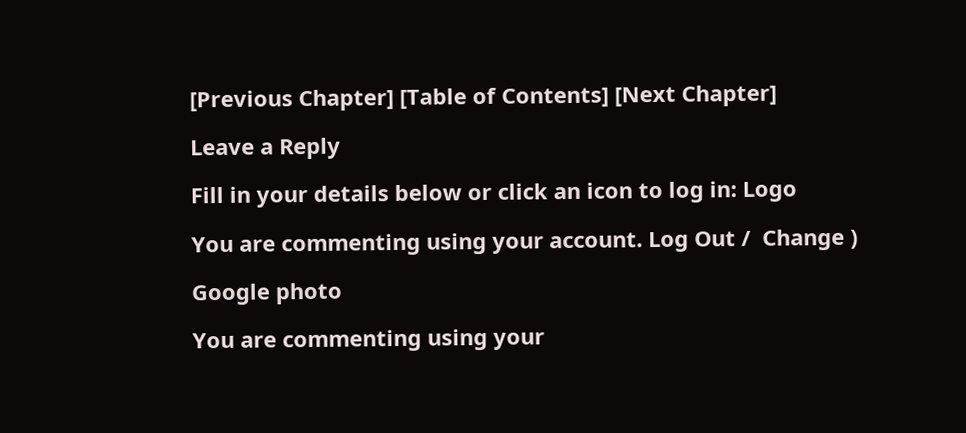[Previous Chapter] [Table of Contents] [Next Chapter]

Leave a Reply

Fill in your details below or click an icon to log in: Logo

You are commenting using your account. Log Out /  Change )

Google photo

You are commenting using your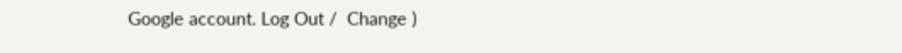Google account. Log Out /  Change )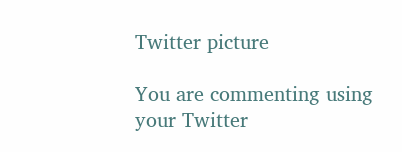Twitter picture

You are commenting using your Twitter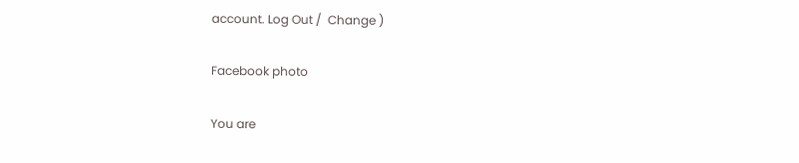account. Log Out /  Change )

Facebook photo

You are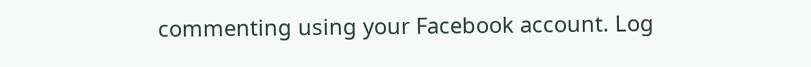commenting using your Facebook account. Log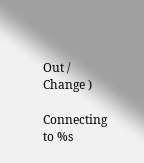Out /  Change )

Connecting to %s